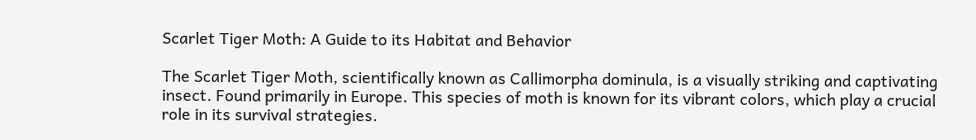Scarlet Tiger Moth: A Guide to its Habitat and Behavior

The Scarlet Tiger Moth, scientifically known as Callimorpha dominula, is a visually striking and captivating insect. Found primarily in Europe. This species of moth is known for its vibrant colors, which play a crucial role in its survival strategies.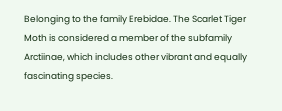Belonging to the family Erebidae. The Scarlet Tiger Moth is considered a member of the subfamily Arctiinae, which includes other vibrant and equally fascinating species.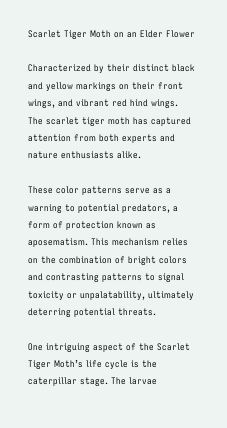Scarlet Tiger Moth on an Elder Flower

Characterized by their distinct black and yellow markings on their front wings, and vibrant red hind wings. The scarlet tiger moth has captured attention from both experts and nature enthusiasts alike.

These color patterns serve as a warning to potential predators, a form of protection known as aposematism. This mechanism relies on the combination of bright colors and contrasting patterns to signal toxicity or unpalatability, ultimately deterring potential threats.

One intriguing aspect of the Scarlet Tiger Moth’s life cycle is the caterpillar stage. The larvae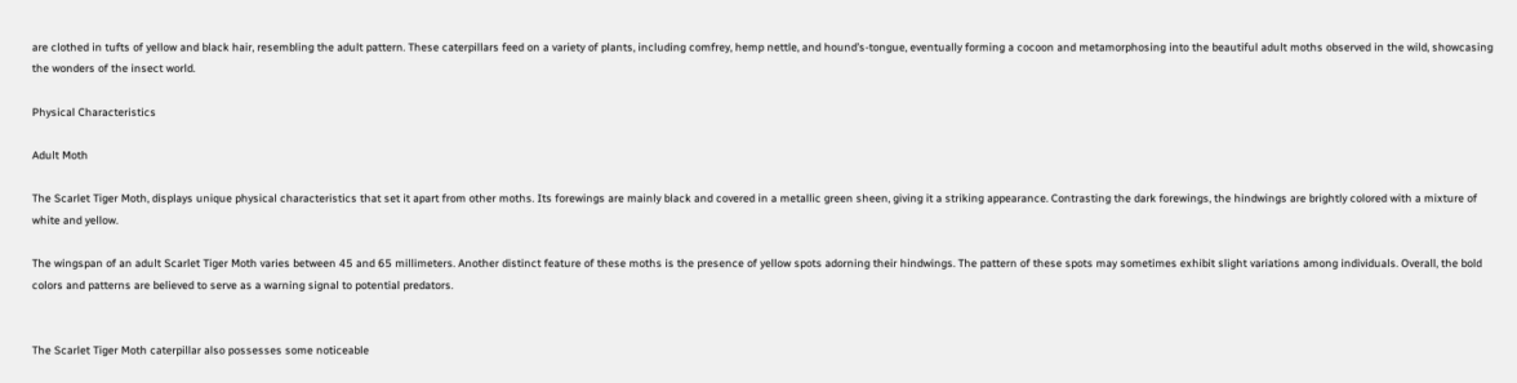are clothed in tufts of yellow and black hair, resembling the adult pattern. These caterpillars feed on a variety of plants, including comfrey, hemp nettle, and hound’s-tongue, eventually forming a cocoon and metamorphosing into the beautiful adult moths observed in the wild, showcasing the wonders of the insect world.

Physical Characteristics

Adult Moth

The Scarlet Tiger Moth, displays unique physical characteristics that set it apart from other moths. Its forewings are mainly black and covered in a metallic green sheen, giving it a striking appearance. Contrasting the dark forewings, the hindwings are brightly colored with a mixture of white and yellow.

The wingspan of an adult Scarlet Tiger Moth varies between 45 and 65 millimeters. Another distinct feature of these moths is the presence of yellow spots adorning their hindwings. The pattern of these spots may sometimes exhibit slight variations among individuals. Overall, the bold colors and patterns are believed to serve as a warning signal to potential predators.


The Scarlet Tiger Moth caterpillar also possesses some noticeable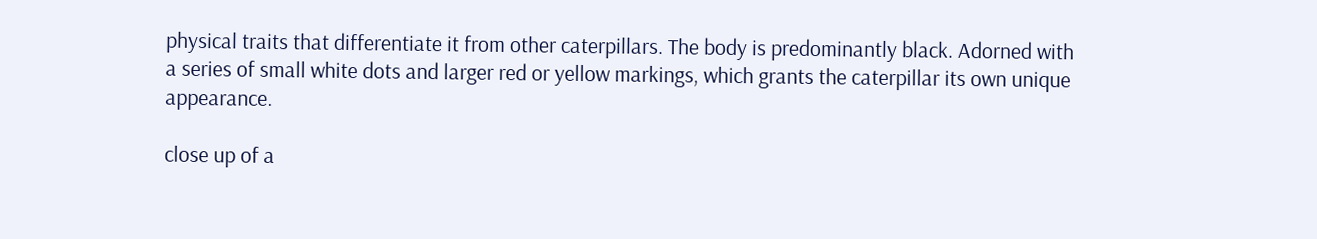physical traits that differentiate it from other caterpillars. The body is predominantly black. Adorned with a series of small white dots and larger red or yellow markings, which grants the caterpillar its own unique appearance.

close up of a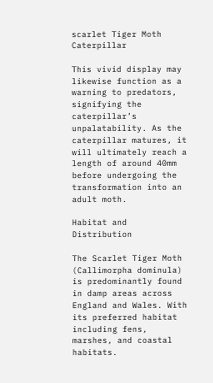scarlet Tiger Moth Caterpillar

This vivid display may likewise function as a warning to predators, signifying the caterpillar’s unpalatability. As the caterpillar matures, it will ultimately reach a length of around 40mm before undergoing the transformation into an adult moth.

Habitat and Distribution

The Scarlet Tiger Moth (Callimorpha dominula) is predominantly found in damp areas across England and Wales. With its preferred habitat including fens, marshes, and coastal habitats.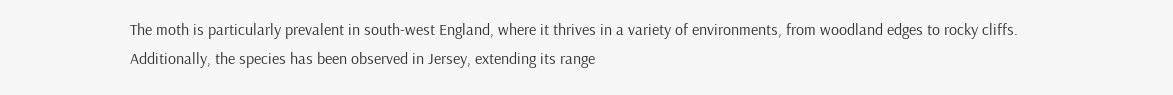The moth is particularly prevalent in south-west England, where it thrives in a variety of environments, from woodland edges to rocky cliffs. Additionally, the species has been observed in Jersey, extending its range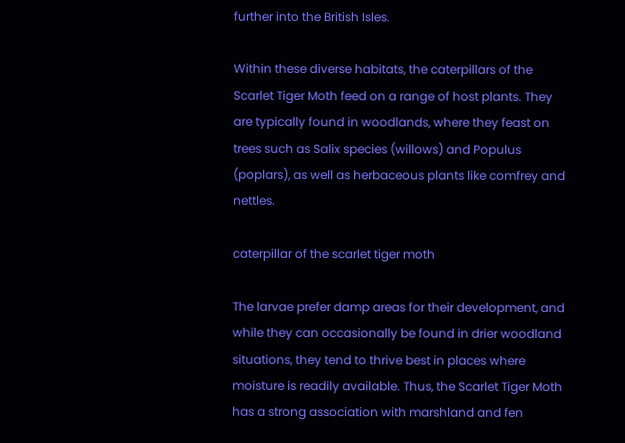further into the British Isles.

Within these diverse habitats, the caterpillars of the Scarlet Tiger Moth feed on a range of host plants. They are typically found in woodlands, where they feast on trees such as Salix species (willows) and Populus (poplars), as well as herbaceous plants like comfrey and nettles.

caterpillar of the scarlet tiger moth

The larvae prefer damp areas for their development, and while they can occasionally be found in drier woodland situations, they tend to thrive best in places where moisture is readily available. Thus, the Scarlet Tiger Moth has a strong association with marshland and fen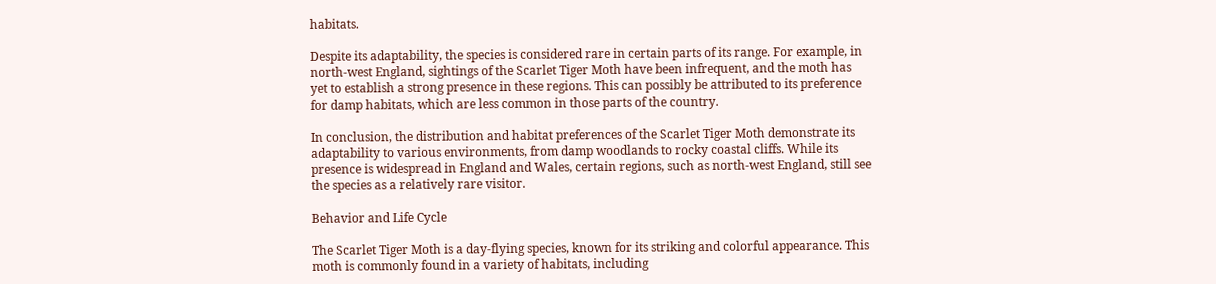habitats.

Despite its adaptability, the species is considered rare in certain parts of its range. For example, in north-west England, sightings of the Scarlet Tiger Moth have been infrequent, and the moth has yet to establish a strong presence in these regions. This can possibly be attributed to its preference for damp habitats, which are less common in those parts of the country.

In conclusion, the distribution and habitat preferences of the Scarlet Tiger Moth demonstrate its adaptability to various environments, from damp woodlands to rocky coastal cliffs. While its presence is widespread in England and Wales, certain regions, such as north-west England, still see the species as a relatively rare visitor.

Behavior and Life Cycle

The Scarlet Tiger Moth is a day-flying species, known for its striking and colorful appearance. This moth is commonly found in a variety of habitats, including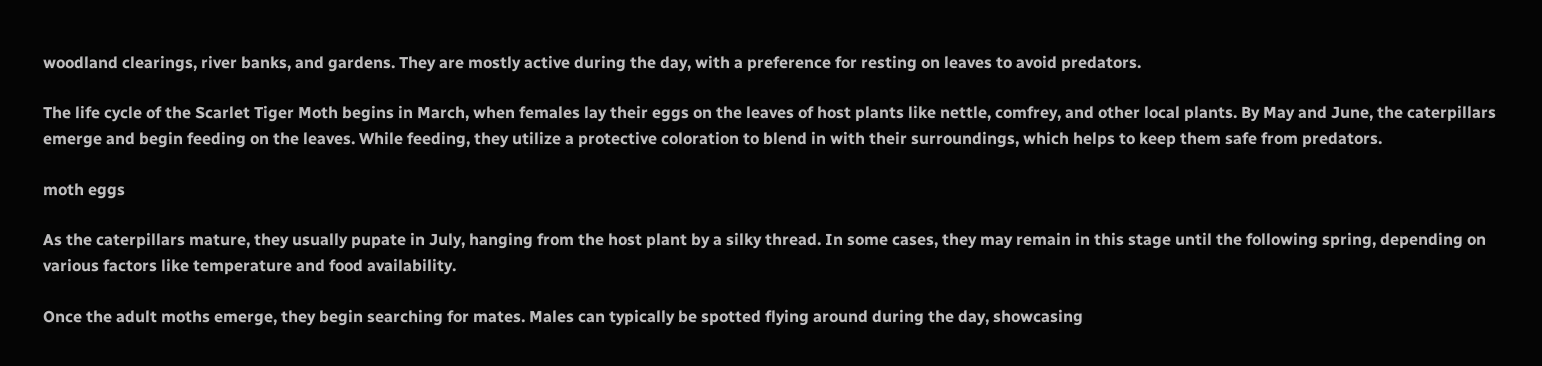woodland clearings, river banks, and gardens. They are mostly active during the day, with a preference for resting on leaves to avoid predators.

The life cycle of the Scarlet Tiger Moth begins in March, when females lay their eggs on the leaves of host plants like nettle, comfrey, and other local plants. By May and June, the caterpillars emerge and begin feeding on the leaves. While feeding, they utilize a protective coloration to blend in with their surroundings, which helps to keep them safe from predators.

moth eggs

As the caterpillars mature, they usually pupate in July, hanging from the host plant by a silky thread. In some cases, they may remain in this stage until the following spring, depending on various factors like temperature and food availability.

Once the adult moths emerge, they begin searching for mates. Males can typically be spotted flying around during the day, showcasing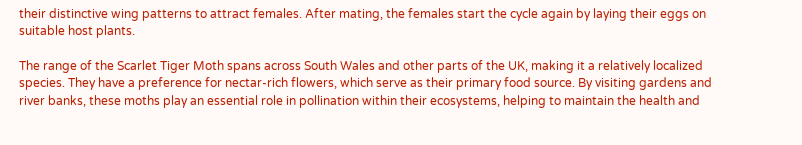their distinctive wing patterns to attract females. After mating, the females start the cycle again by laying their eggs on suitable host plants.

The range of the Scarlet Tiger Moth spans across South Wales and other parts of the UK, making it a relatively localized species. They have a preference for nectar-rich flowers, which serve as their primary food source. By visiting gardens and river banks, these moths play an essential role in pollination within their ecosystems, helping to maintain the health and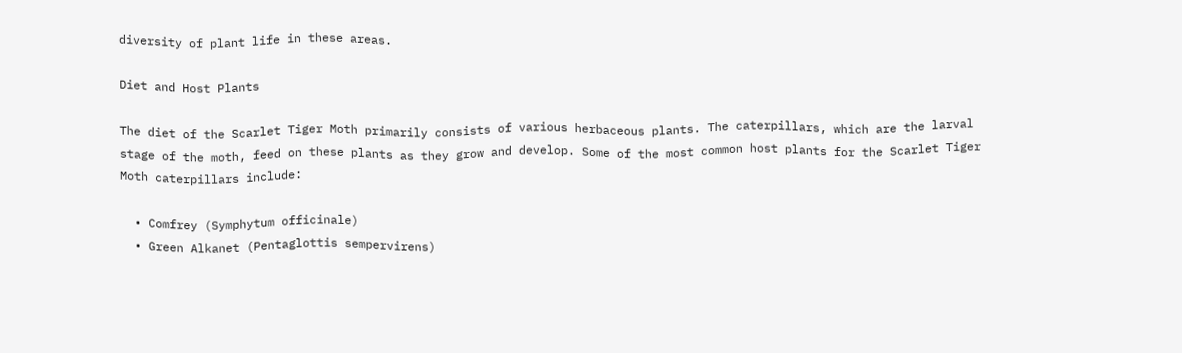diversity of plant life in these areas.

Diet and Host Plants

The diet of the Scarlet Tiger Moth primarily consists of various herbaceous plants. The caterpillars, which are the larval stage of the moth, feed on these plants as they grow and develop. Some of the most common host plants for the Scarlet Tiger Moth caterpillars include:

  • Comfrey (Symphytum officinale)
  • Green Alkanet (Pentaglottis sempervirens)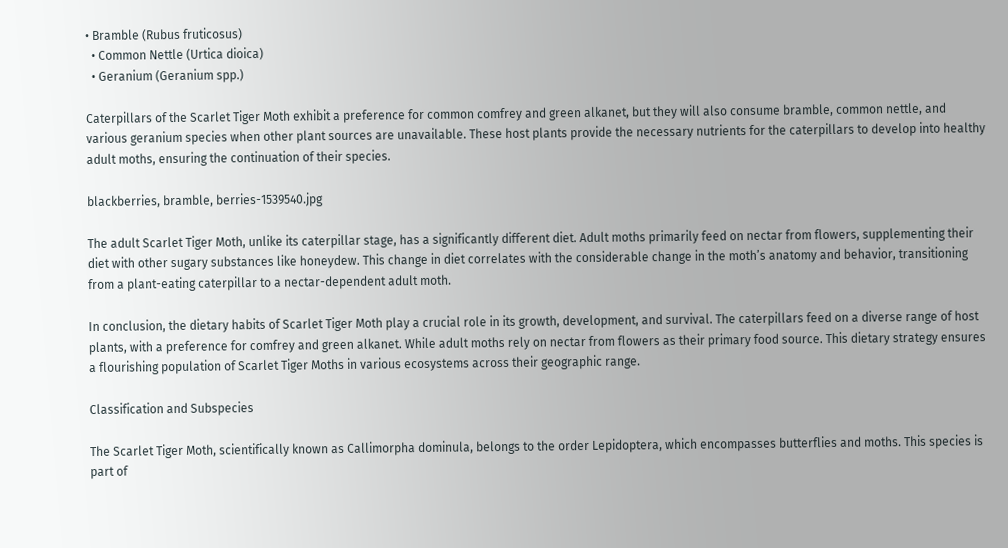• Bramble (Rubus fruticosus)
  • Common Nettle (Urtica dioica)
  • Geranium (Geranium spp.)

Caterpillars of the Scarlet Tiger Moth exhibit a preference for common comfrey and green alkanet, but they will also consume bramble, common nettle, and various geranium species when other plant sources are unavailable. These host plants provide the necessary nutrients for the caterpillars to develop into healthy adult moths, ensuring the continuation of their species.

blackberries, bramble, berries-1539540.jpg

The adult Scarlet Tiger Moth, unlike its caterpillar stage, has a significantly different diet. Adult moths primarily feed on nectar from flowers, supplementing their diet with other sugary substances like honeydew. This change in diet correlates with the considerable change in the moth’s anatomy and behavior, transitioning from a plant-eating caterpillar to a nectar-dependent adult moth.

In conclusion, the dietary habits of Scarlet Tiger Moth play a crucial role in its growth, development, and survival. The caterpillars feed on a diverse range of host plants, with a preference for comfrey and green alkanet. While adult moths rely on nectar from flowers as their primary food source. This dietary strategy ensures a flourishing population of Scarlet Tiger Moths in various ecosystems across their geographic range.

Classification and Subspecies

The Scarlet Tiger Moth, scientifically known as Callimorpha dominula, belongs to the order Lepidoptera, which encompasses butterflies and moths. This species is part of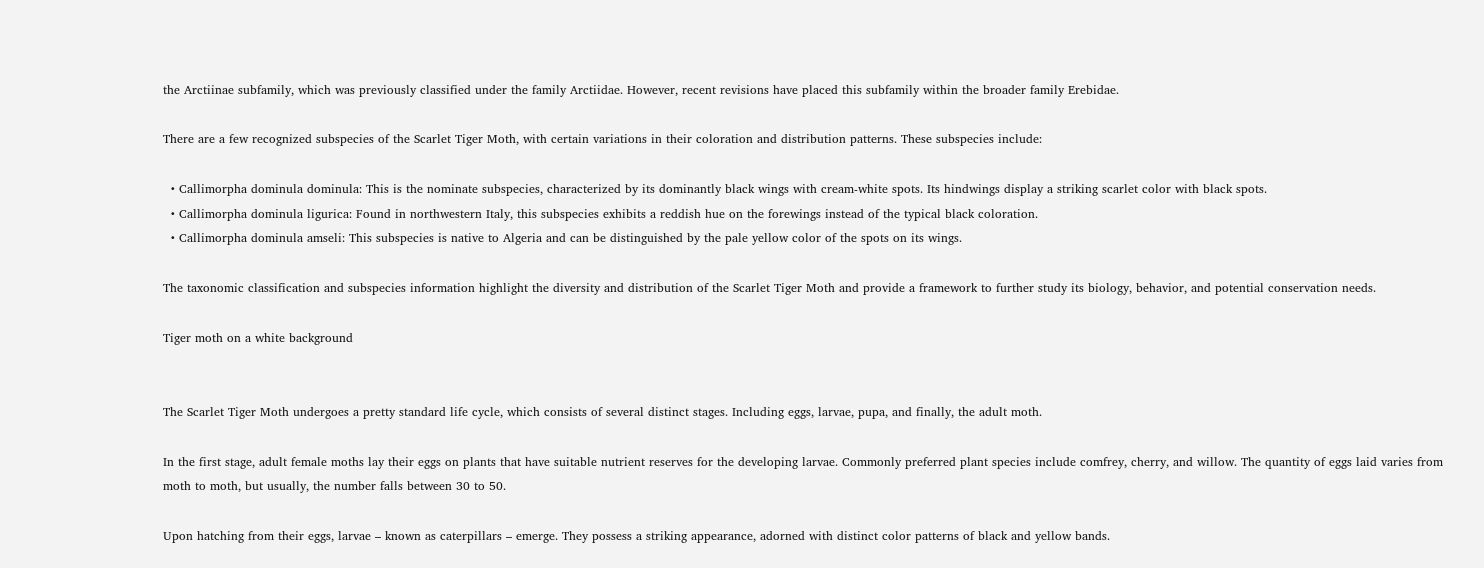the Arctiinae subfamily, which was previously classified under the family Arctiidae. However, recent revisions have placed this subfamily within the broader family Erebidae.

There are a few recognized subspecies of the Scarlet Tiger Moth, with certain variations in their coloration and distribution patterns. These subspecies include:

  • Callimorpha dominula dominula: This is the nominate subspecies, characterized by its dominantly black wings with cream-white spots. Its hindwings display a striking scarlet color with black spots.
  • Callimorpha dominula ligurica: Found in northwestern Italy, this subspecies exhibits a reddish hue on the forewings instead of the typical black coloration.
  • Callimorpha dominula amseli: This subspecies is native to Algeria and can be distinguished by the pale yellow color of the spots on its wings.

The taxonomic classification and subspecies information highlight the diversity and distribution of the Scarlet Tiger Moth and provide a framework to further study its biology, behavior, and potential conservation needs.

Tiger moth on a white background


The Scarlet Tiger Moth undergoes a pretty standard life cycle, which consists of several distinct stages. Including eggs, larvae, pupa, and finally, the adult moth.

In the first stage, adult female moths lay their eggs on plants that have suitable nutrient reserves for the developing larvae. Commonly preferred plant species include comfrey, cherry, and willow. The quantity of eggs laid varies from moth to moth, but usually, the number falls between 30 to 50.

Upon hatching from their eggs, larvae – known as caterpillars – emerge. They possess a striking appearance, adorned with distinct color patterns of black and yellow bands.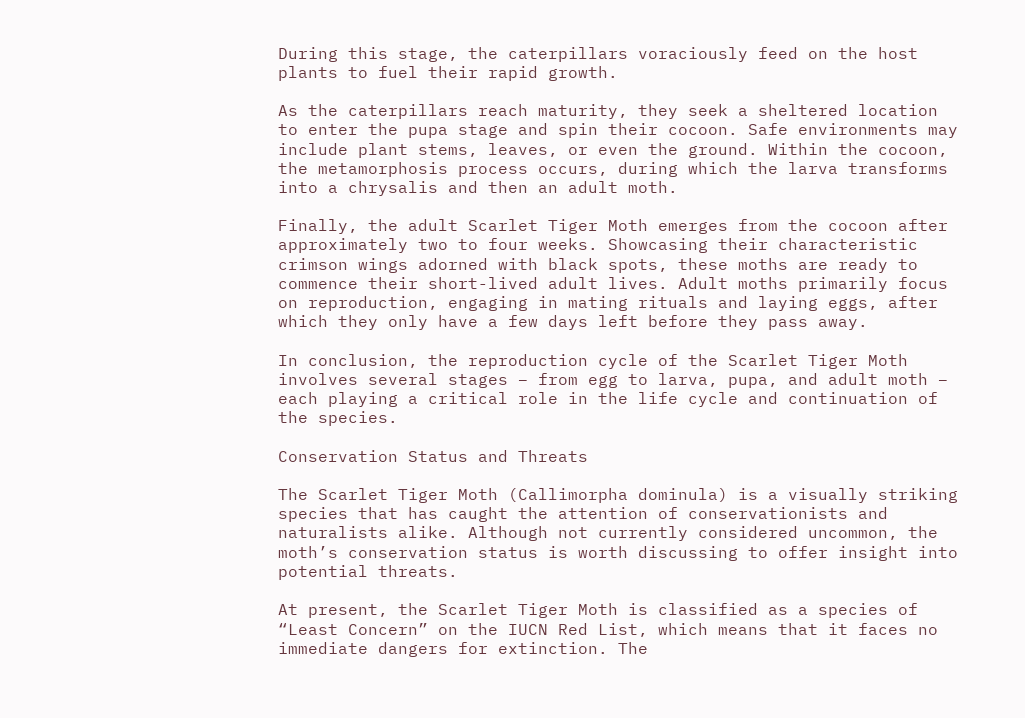During this stage, the caterpillars voraciously feed on the host plants to fuel their rapid growth.

As the caterpillars reach maturity, they seek a sheltered location to enter the pupa stage and spin their cocoon. Safe environments may include plant stems, leaves, or even the ground. Within the cocoon, the metamorphosis process occurs, during which the larva transforms into a chrysalis and then an adult moth.

Finally, the adult Scarlet Tiger Moth emerges from the cocoon after approximately two to four weeks. Showcasing their characteristic crimson wings adorned with black spots, these moths are ready to commence their short-lived adult lives. Adult moths primarily focus on reproduction, engaging in mating rituals and laying eggs, after which they only have a few days left before they pass away.

In conclusion, the reproduction cycle of the Scarlet Tiger Moth involves several stages – from egg to larva, pupa, and adult moth – each playing a critical role in the life cycle and continuation of the species.

Conservation Status and Threats

The Scarlet Tiger Moth (Callimorpha dominula) is a visually striking species that has caught the attention of conservationists and naturalists alike. Although not currently considered uncommon, the moth’s conservation status is worth discussing to offer insight into potential threats.

At present, the Scarlet Tiger Moth is classified as a species of “Least Concern” on the IUCN Red List, which means that it faces no immediate dangers for extinction. The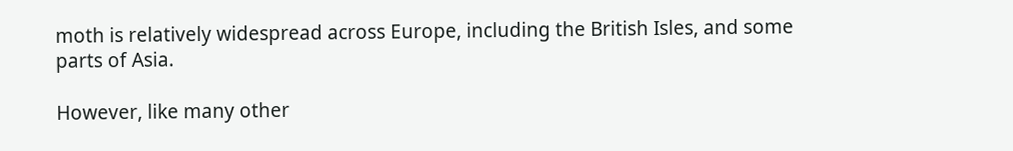moth is relatively widespread across Europe, including the British Isles, and some parts of Asia.

However, like many other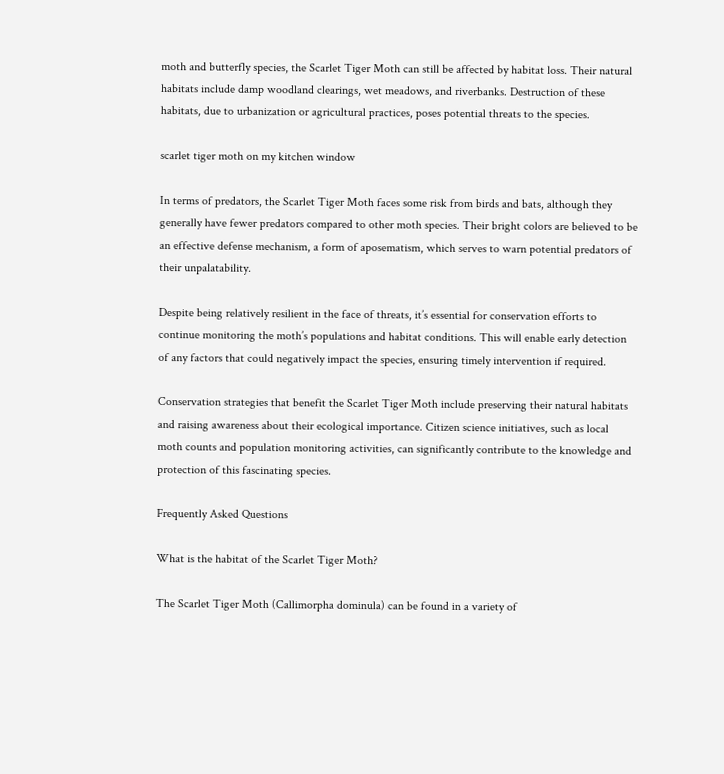moth and butterfly species, the Scarlet Tiger Moth can still be affected by habitat loss. Their natural habitats include damp woodland clearings, wet meadows, and riverbanks. Destruction of these habitats, due to urbanization or agricultural practices, poses potential threats to the species.

scarlet tiger moth on my kitchen window

In terms of predators, the Scarlet Tiger Moth faces some risk from birds and bats, although they generally have fewer predators compared to other moth species. Their bright colors are believed to be an effective defense mechanism, a form of aposematism, which serves to warn potential predators of their unpalatability.

Despite being relatively resilient in the face of threats, it’s essential for conservation efforts to continue monitoring the moth’s populations and habitat conditions. This will enable early detection of any factors that could negatively impact the species, ensuring timely intervention if required.

Conservation strategies that benefit the Scarlet Tiger Moth include preserving their natural habitats and raising awareness about their ecological importance. Citizen science initiatives, such as local moth counts and population monitoring activities, can significantly contribute to the knowledge and protection of this fascinating species.

Frequently Asked Questions

What is the habitat of the Scarlet Tiger Moth?

The Scarlet Tiger Moth (Callimorpha dominula) can be found in a variety of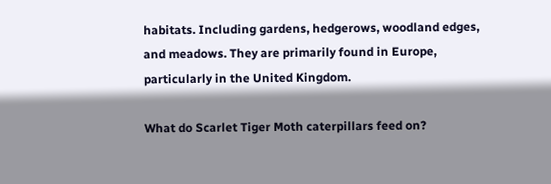habitats. Including gardens, hedgerows, woodland edges, and meadows. They are primarily found in Europe, particularly in the United Kingdom.

What do Scarlet Tiger Moth caterpillars feed on?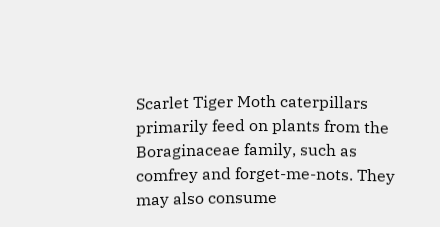Scarlet Tiger Moth caterpillars primarily feed on plants from the Boraginaceae family, such as comfrey and forget-me-nots. They may also consume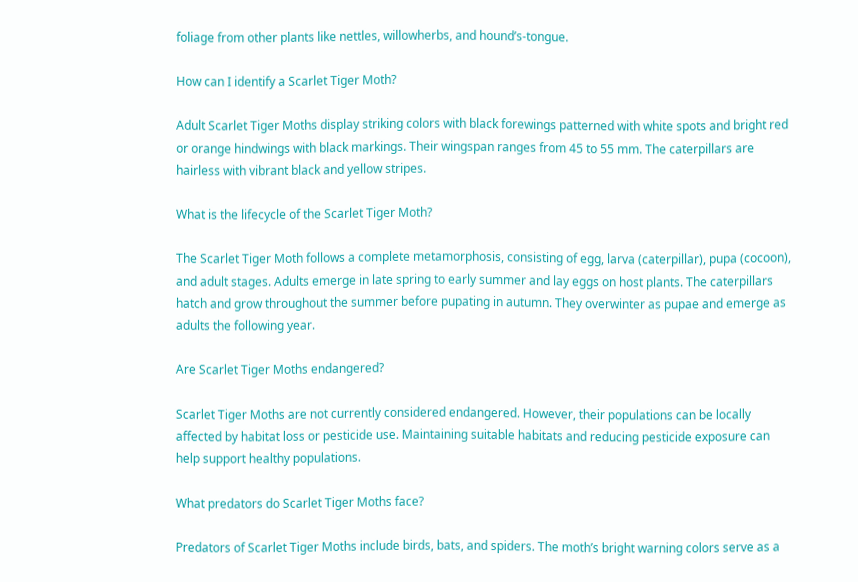foliage from other plants like nettles, willowherbs, and hound’s-tongue.

How can I identify a Scarlet Tiger Moth?

Adult Scarlet Tiger Moths display striking colors with black forewings patterned with white spots and bright red or orange hindwings with black markings. Their wingspan ranges from 45 to 55 mm. The caterpillars are hairless with vibrant black and yellow stripes.

What is the lifecycle of the Scarlet Tiger Moth?

The Scarlet Tiger Moth follows a complete metamorphosis, consisting of egg, larva (caterpillar), pupa (cocoon), and adult stages. Adults emerge in late spring to early summer and lay eggs on host plants. The caterpillars hatch and grow throughout the summer before pupating in autumn. They overwinter as pupae and emerge as adults the following year.

Are Scarlet Tiger Moths endangered?

Scarlet Tiger Moths are not currently considered endangered. However, their populations can be locally affected by habitat loss or pesticide use. Maintaining suitable habitats and reducing pesticide exposure can help support healthy populations.

What predators do Scarlet Tiger Moths face?

Predators of Scarlet Tiger Moths include birds, bats, and spiders. The moth’s bright warning colors serve as a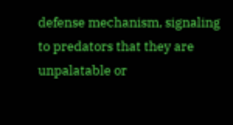defense mechanism, signaling to predators that they are unpalatable or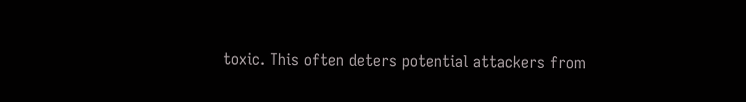toxic. This often deters potential attackers from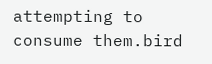attempting to consume them.bird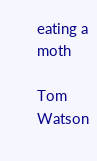eating a moth

Tom Watson